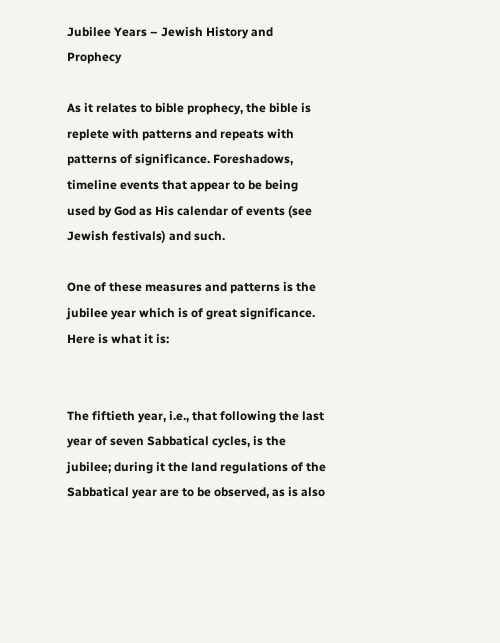Jubilee Years – Jewish History and Prophecy

As it relates to bible prophecy, the bible is replete with patterns and repeats with patterns of significance. Foreshadows, timeline events that appear to be being used by God as His calendar of events (see Jewish festivals) and such.

One of these measures and patterns is the jubilee year which is of great significance. Here is what it is:


The fiftieth year, i.e., that following the last year of seven Sabbatical cycles, is the jubilee; during it the land regulations of the Sabbatical year are to be observed, as is also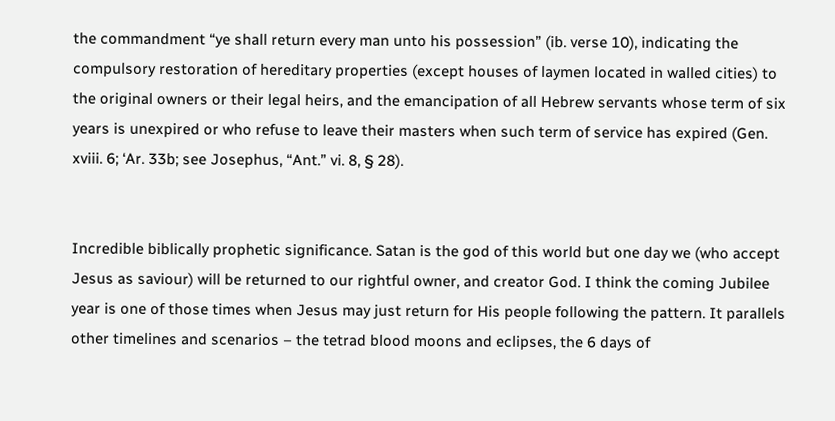the commandment “ye shall return every man unto his possession” (ib. verse 10), indicating the compulsory restoration of hereditary properties (except houses of laymen located in walled cities) to the original owners or their legal heirs, and the emancipation of all Hebrew servants whose term of six years is unexpired or who refuse to leave their masters when such term of service has expired (Gen. xviii. 6; ‘Ar. 33b; see Josephus, “Ant.” vi. 8, § 28).


Incredible biblically prophetic significance. Satan is the god of this world but one day we (who accept Jesus as saviour) will be returned to our rightful owner, and creator God. I think the coming Jubilee year is one of those times when Jesus may just return for His people following the pattern. It parallels other timelines and scenarios – the tetrad blood moons and eclipses, the 6 days of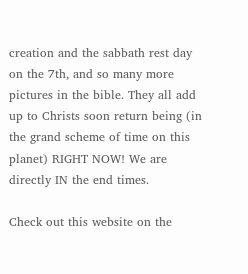creation and the sabbath rest day on the 7th, and so many more pictures in the bible. They all add up to Christs soon return being (in the grand scheme of time on this planet) RIGHT NOW! We are directly IN the end times.

Check out this website on the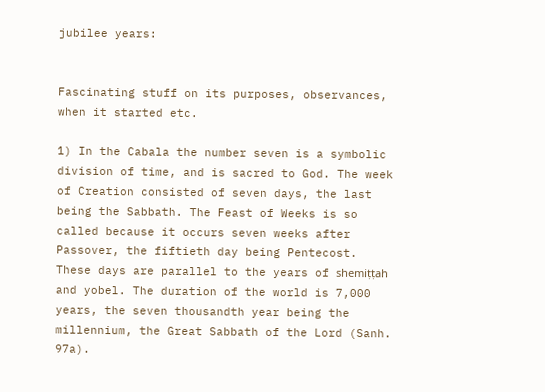jubilee years:


Fascinating stuff on its purposes, observances, when it started etc.

1) In the Cabala the number seven is a symbolic division of time, and is sacred to God. The week of Creation consisted of seven days, the last being the Sabbath. The Feast of Weeks is so called because it occurs seven weeks after Passover, the fiftieth day being Pentecost. These days are parallel to the years of shemiṭṭah and yobel. The duration of the world is 7,000 years, the seven thousandth year being the millennium, the Great Sabbath of the Lord (Sanh. 97a).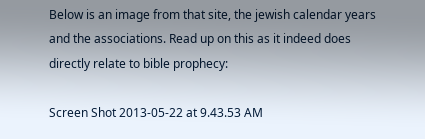Below is an image from that site, the jewish calendar years and the associations. Read up on this as it indeed does directly relate to bible prophecy:

Screen Shot 2013-05-22 at 9.43.53 AM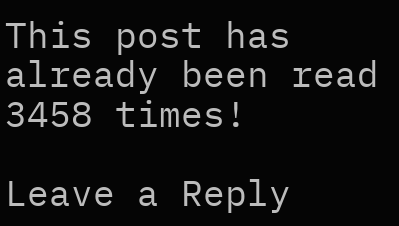This post has already been read 3458 times!

Leave a Reply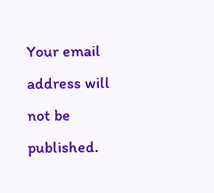Your email address will not be published.